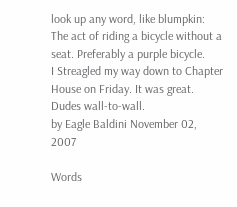look up any word, like blumpkin:
The act of riding a bicycle without a seat. Preferably a purple bicycle.
I Streagled my way down to Chapter House on Friday. It was great. Dudes wall-to-wall.
by Eagle Baldini November 02, 2007

Words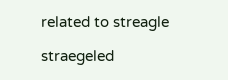related to streagle

straegeled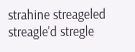strahine streageled streagle'd stregle